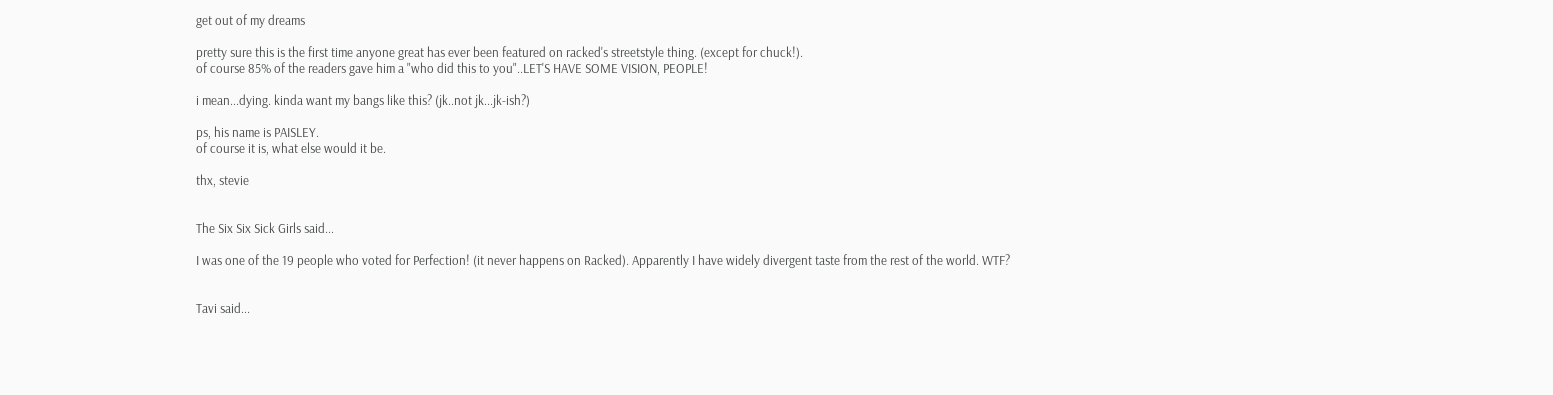get out of my dreams

pretty sure this is the first time anyone great has ever been featured on racked's streetstyle thing. (except for chuck!).
of course 85% of the readers gave him a "who did this to you"..LET'S HAVE SOME VISION, PEOPLE!

i mean...dying. kinda want my bangs like this? (jk..not jk...jk-ish?)

ps, his name is PAISLEY.
of course it is, what else would it be.

thx, stevie


The Six Six Sick Girls said...

I was one of the 19 people who voted for Perfection! (it never happens on Racked). Apparently I have widely divergent taste from the rest of the world. WTF?


Tavi said...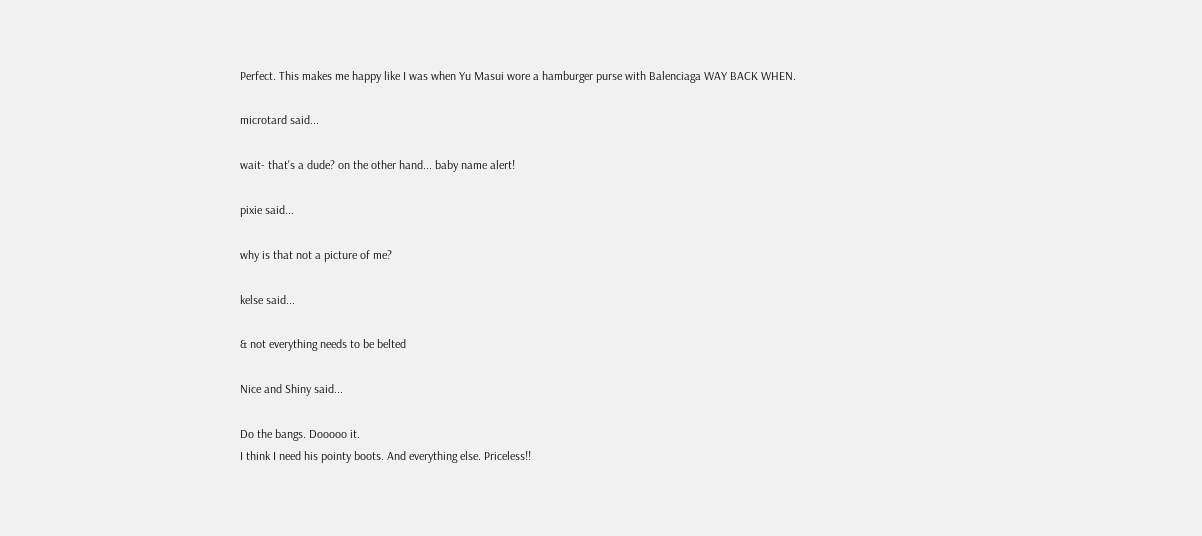Perfect. This makes me happy like I was when Yu Masui wore a hamburger purse with Balenciaga WAY BACK WHEN.

microtard said...

wait- that's a dude? on the other hand... baby name alert!

pixie said...

why is that not a picture of me?

kelse said...

& not everything needs to be belted

Nice and Shiny said...

Do the bangs. Dooooo it.
I think I need his pointy boots. And everything else. Priceless!!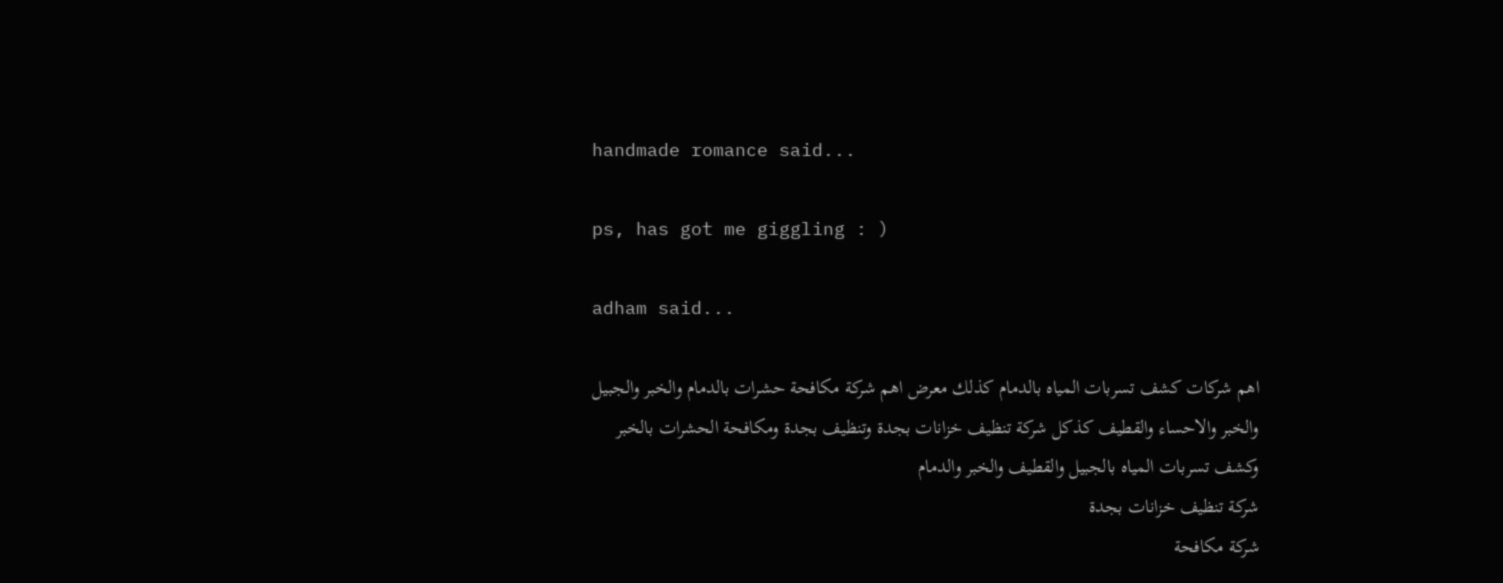handmade romance said...

ps, has got me giggling : )

adham said...

اهم شركات كشف تسربات المياه بالدمام كذلك معرض اهم شركة مكافحة حشرات بالدمام والخبر والجبيل والخبر والاحساء والقطيف كذكل شركة تنظيف خزانات بجدة وتنظيف بجدة ومكافحة الحشرات بالخبر وكشف تسربات المياه بالجبيل والقطيف والخبر والدمام
شركة تنظيف خزانات بجدة
شركة مكافحة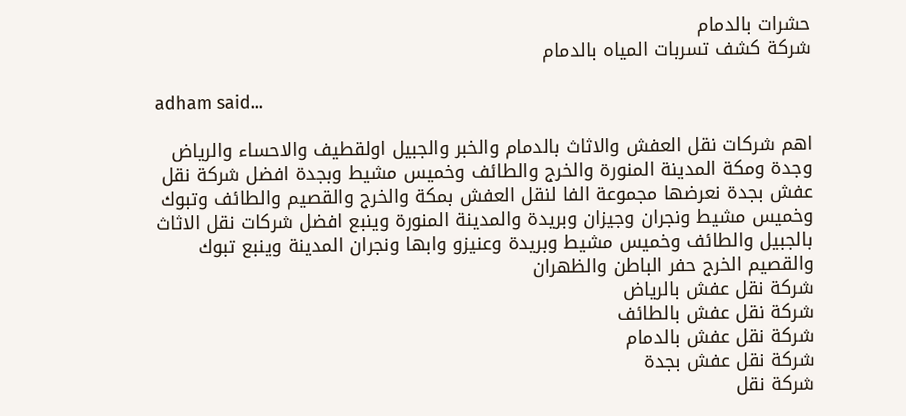حشرات بالدمام
شركة كشف تسربات المياه بالدمام

adham said...

اهم شركات نقل العفش والاثاث بالدمام والخبر والجبيل اولقطيف والاحساء والرياض وجدة ومكة المدينة المنورة والخرج والطائف وخميس مشيط وبجدة افضل شركة نقل عفش بجدة نعرضها مجموعة الفا لنقل العفش بمكة والخرج والقصيم والطائف وتبوك وخميس مشيط ونجران وجيزان وبريدة والمدينة المنورة وينبع افضل شركات نقل الاثاث بالجبيل والطائف وخميس مشيط وبريدة وعنيزو وابها ونجران المدينة وينبع تبوك والقصيم الخرج حفر الباطن والظهران
شركة نقل عفش بالرياض
شركة نقل عفش بالطائف
شركة نقل عفش بالدمام
شركة نقل عفش بجدة
شركة نقل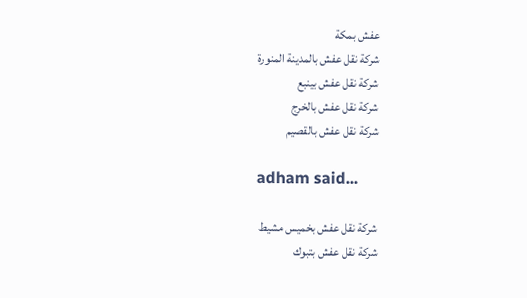عفش بمكة
شركة نقل عفش بالمدينة المنورة
شركة نقل عفش بينبع
شركة نقل عفش بالخرج
شركة نقل عفش بالقصيم

adham said...

شركة نقل عفش بخميس مشيط
شركة نقل عفش بتبوك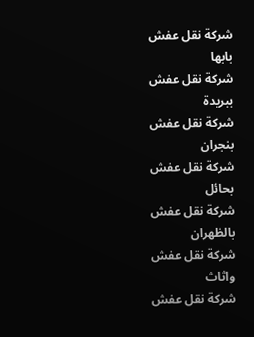شركة نقل عفش بابها
شركة نقل عفش ببريدة
شركة نقل عفش بنجران
شركة نقل عفش بحائل
شركة نقل عفش بالظهران
شركة نقل عفش واثاث
شركة نقل عفش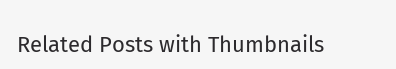Related Posts with Thumbnails